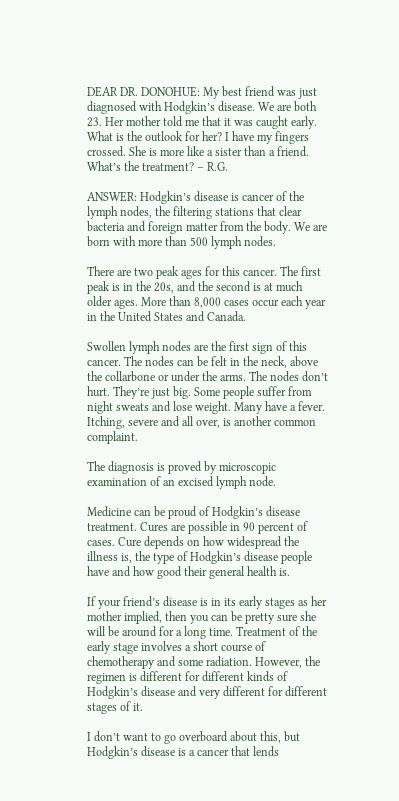DEAR DR. DONOHUE: My best friend was just diagnosed with Hodgkin’s disease. We are both 23. Her mother told me that it was caught early. What is the outlook for her? I have my fingers crossed. She is more like a sister than a friend. What’s the treatment? – R.G.

ANSWER: Hodgkin’s disease is cancer of the lymph nodes, the filtering stations that clear bacteria and foreign matter from the body. We are born with more than 500 lymph nodes.

There are two peak ages for this cancer. The first peak is in the 20s, and the second is at much older ages. More than 8,000 cases occur each year in the United States and Canada.

Swollen lymph nodes are the first sign of this cancer. The nodes can be felt in the neck, above the collarbone or under the arms. The nodes don’t hurt. They’re just big. Some people suffer from night sweats and lose weight. Many have a fever. Itching, severe and all over, is another common complaint.

The diagnosis is proved by microscopic examination of an excised lymph node.

Medicine can be proud of Hodgkin’s disease treatment. Cures are possible in 90 percent of cases. Cure depends on how widespread the illness is, the type of Hodgkin’s disease people have and how good their general health is.

If your friend’s disease is in its early stages as her mother implied, then you can be pretty sure she will be around for a long time. Treatment of the early stage involves a short course of chemotherapy and some radiation. However, the regimen is different for different kinds of Hodgkin’s disease and very different for different stages of it.

I don’t want to go overboard about this, but Hodgkin’s disease is a cancer that lends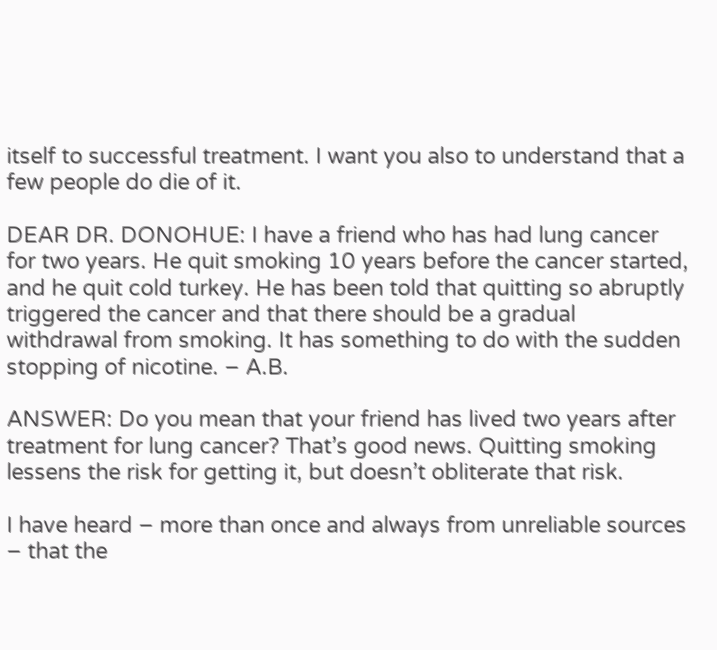itself to successful treatment. I want you also to understand that a few people do die of it.

DEAR DR. DONOHUE: I have a friend who has had lung cancer for two years. He quit smoking 10 years before the cancer started, and he quit cold turkey. He has been told that quitting so abruptly triggered the cancer and that there should be a gradual withdrawal from smoking. It has something to do with the sudden stopping of nicotine. – A.B.

ANSWER: Do you mean that your friend has lived two years after treatment for lung cancer? That’s good news. Quitting smoking lessens the risk for getting it, but doesn’t obliterate that risk.

I have heard – more than once and always from unreliable sources – that the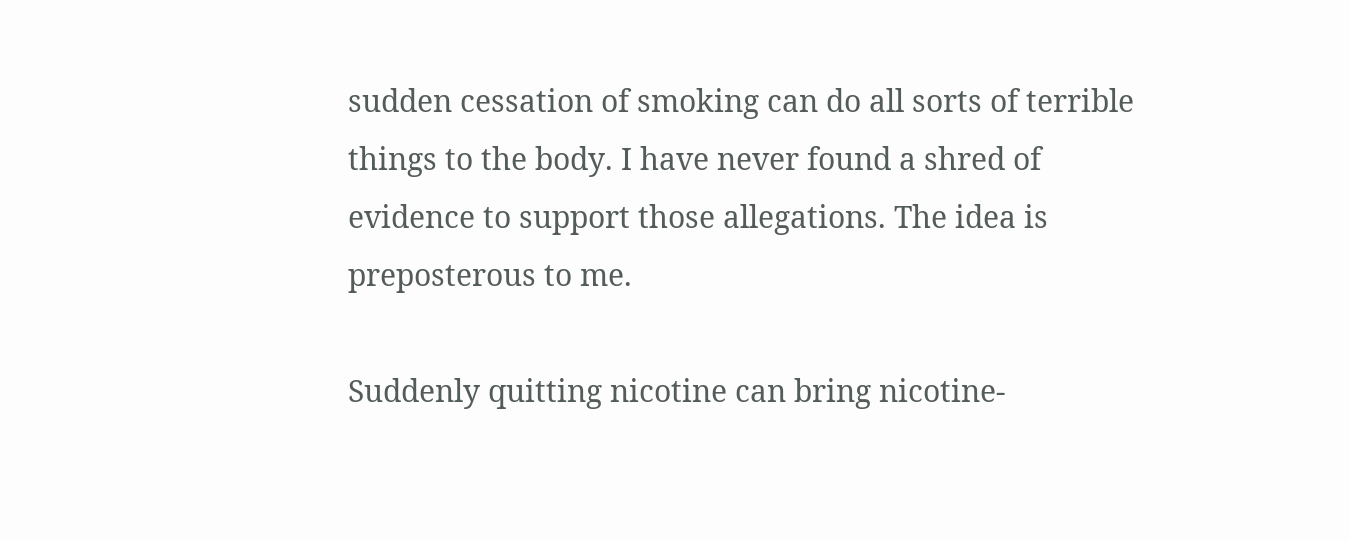sudden cessation of smoking can do all sorts of terrible things to the body. I have never found a shred of evidence to support those allegations. The idea is preposterous to me.

Suddenly quitting nicotine can bring nicotine-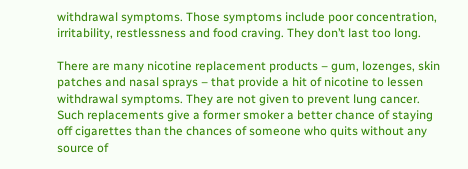withdrawal symptoms. Those symptoms include poor concentration, irritability, restlessness and food craving. They don’t last too long.

There are many nicotine replacement products – gum, lozenges, skin patches and nasal sprays – that provide a hit of nicotine to lessen withdrawal symptoms. They are not given to prevent lung cancer. Such replacements give a former smoker a better chance of staying off cigarettes than the chances of someone who quits without any source of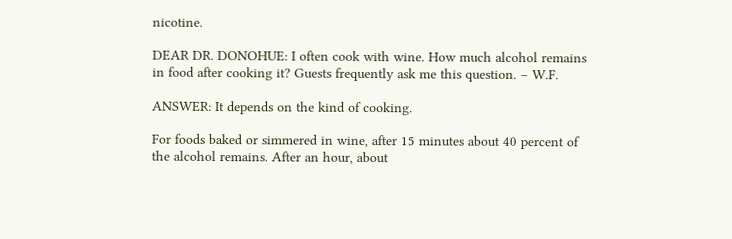nicotine.

DEAR DR. DONOHUE: I often cook with wine. How much alcohol remains in food after cooking it? Guests frequently ask me this question. – W.F.

ANSWER: It depends on the kind of cooking.

For foods baked or simmered in wine, after 15 minutes about 40 percent of the alcohol remains. After an hour, about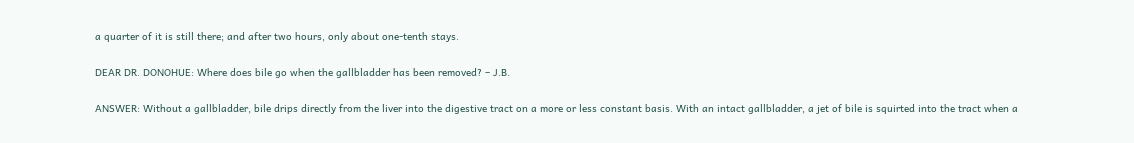a quarter of it is still there; and after two hours, only about one-tenth stays.

DEAR DR. DONOHUE: Where does bile go when the gallbladder has been removed? – J.B.

ANSWER: Without a gallbladder, bile drips directly from the liver into the digestive tract on a more or less constant basis. With an intact gallbladder, a jet of bile is squirted into the tract when a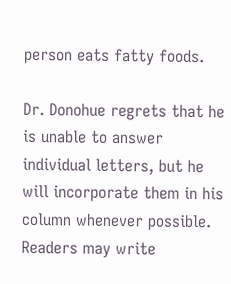person eats fatty foods.

Dr. Donohue regrets that he is unable to answer individual letters, but he will incorporate them in his column whenever possible. Readers may write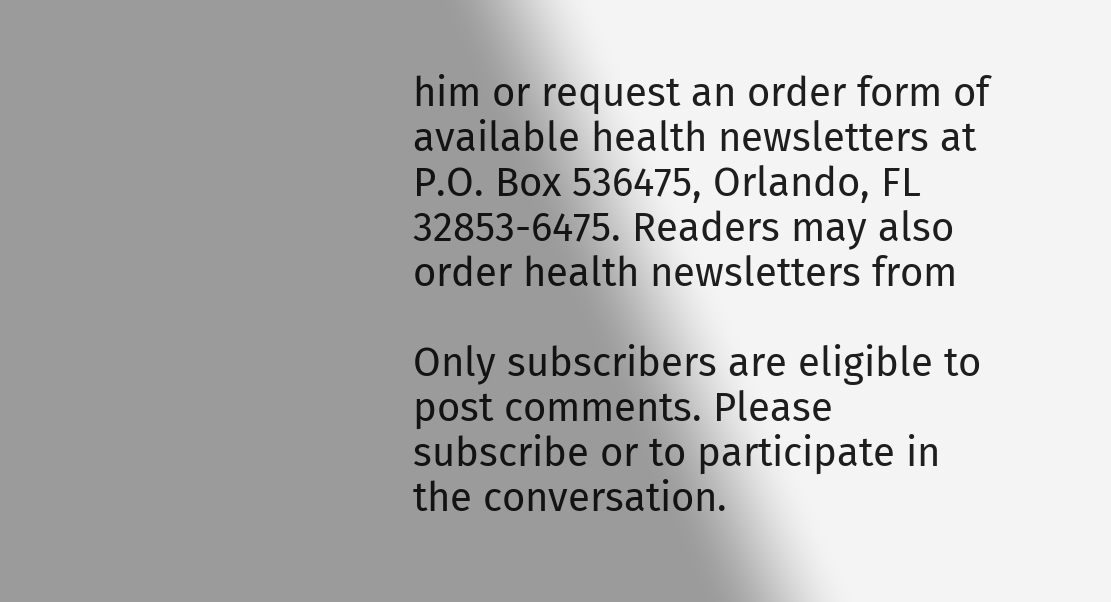him or request an order form of available health newsletters at P.O. Box 536475, Orlando, FL 32853-6475. Readers may also order health newsletters from

Only subscribers are eligible to post comments. Please subscribe or to participate in the conversation.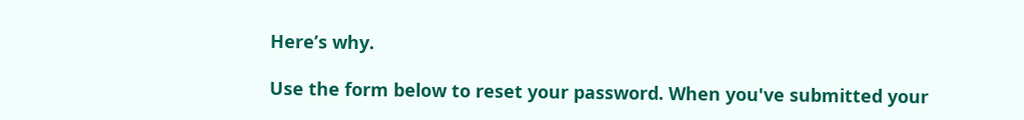Here’s why.

Use the form below to reset your password. When you've submitted your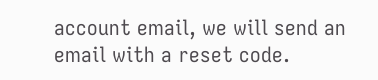account email, we will send an email with a reset code.